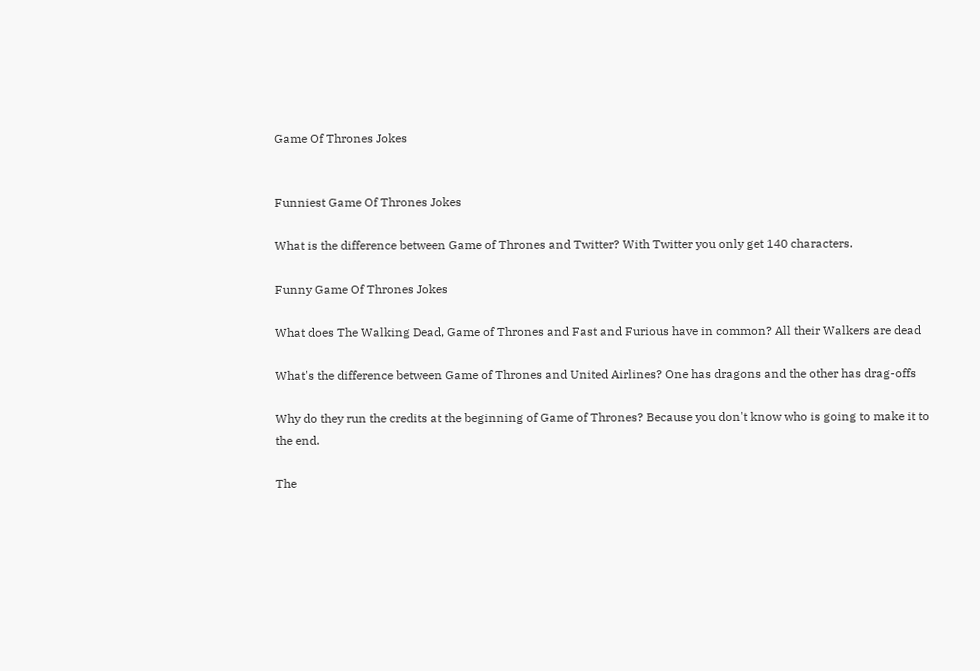Game Of Thrones Jokes


Funniest Game Of Thrones Jokes

What is the difference between Game of Thrones and Twitter? With Twitter you only get 140 characters.

Funny Game Of Thrones Jokes

What does The Walking Dead, Game of Thrones and Fast and Furious have in common? All their Walkers are dead

What's the difference between Game of Thrones and United Airlines? One has dragons and the other has drag-offs

Why do they run the credits at the beginning of Game of Thrones? Because you don't know who is going to make it to the end.

The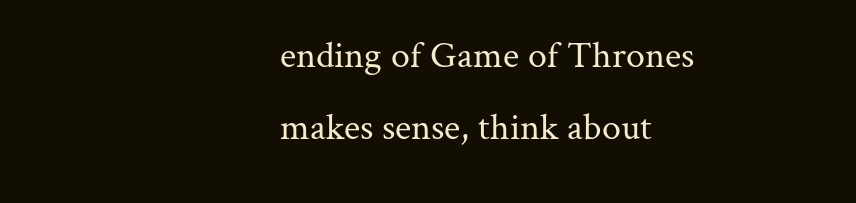ending of Game of Thrones makes sense, think about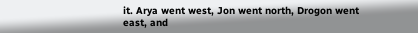it. Arya went west, Jon went north, Drogon went east, and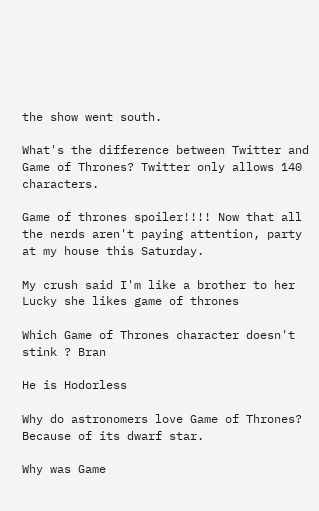the show went south.

What's the difference between Twitter and Game of Thrones? Twitter only allows 140 characters.

Game of thrones spoiler!!!! Now that all the nerds aren't paying attention, party at my house this Saturday.

My crush said I'm like a brother to her Lucky she likes game of thrones

Which Game of Thrones character doesn't stink ? Bran

He is Hodorless

Why do astronomers love Game of Thrones? Because of its dwarf star.

Why was Game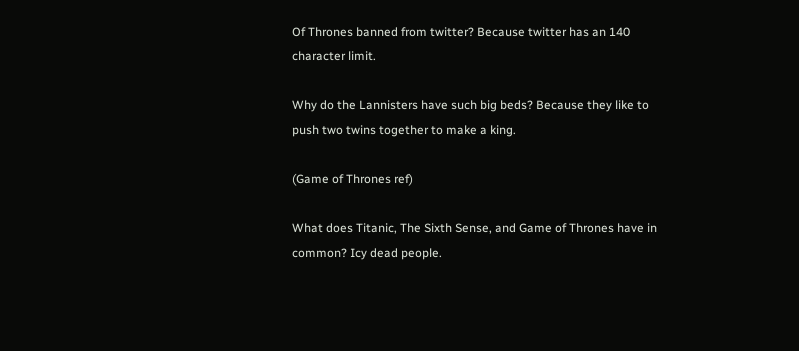Of Thrones banned from twitter? Because twitter has an 140 character limit.

Why do the Lannisters have such big beds? Because they like to push two twins together to make a king.

(Game of Thrones ref)

What does Titanic, The Sixth Sense, and Game of Thrones have in common? Icy dead people.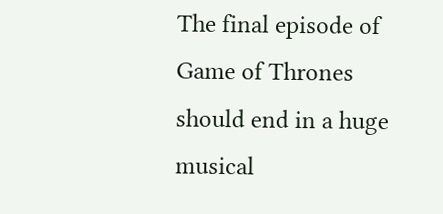The final episode of Game of Thrones should end in a huge musical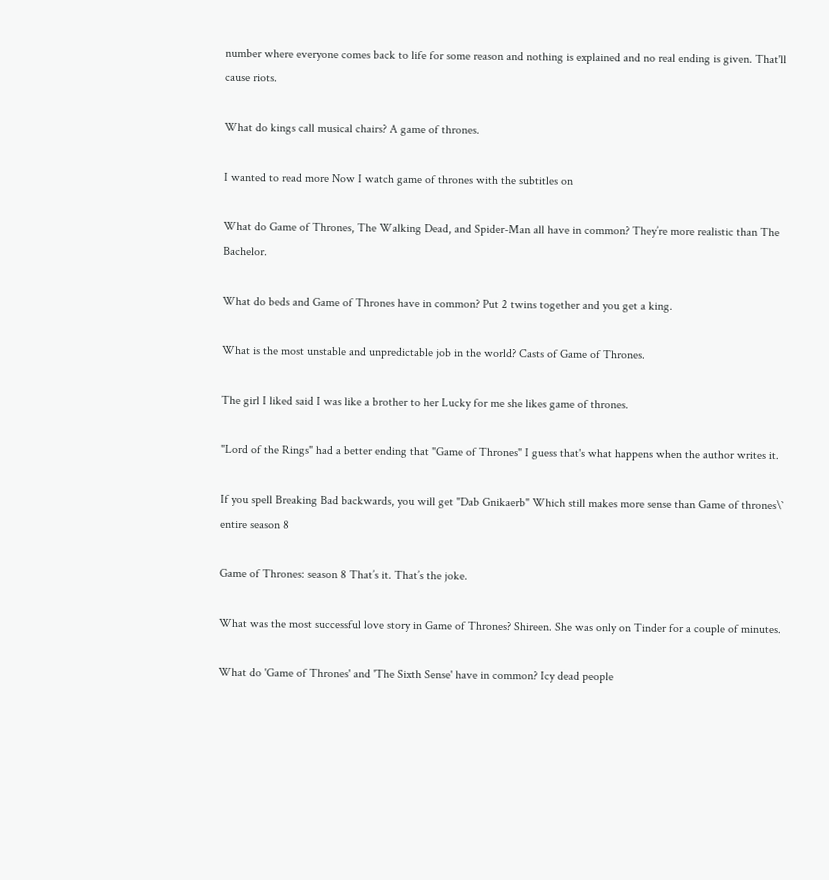number where everyone comes back to life for some reason and nothing is explained and no real ending is given. That'll cause riots.

What do kings call musical chairs? A game of thrones.

I wanted to read more Now I watch game of thrones with the subtitles on

What do Game of Thrones, The Walking Dead, and Spider-Man all have in common? They’re more realistic than The Bachelor.

What do beds and Game of Thrones have in common? Put 2 twins together and you get a king.

What is the most unstable and unpredictable job in the world? Casts of Game of Thrones.

The girl I liked said I was like a brother to her Lucky for me she likes game of thrones.

"Lord of the Rings" had a better ending that "Game of Thrones" I guess that's what happens when the author writes it.

If you spell Breaking Bad backwards, you will get "Dab Gnikaerb" Which still makes more sense than Game of thrones\` entire season 8

Game of Thrones: season 8 That’s it. That’s the joke.

What was the most successful love story in Game of Thrones? Shireen. She was only on Tinder for a couple of minutes.

What do 'Game of Thrones' and 'The Sixth Sense' have in common? Icy dead people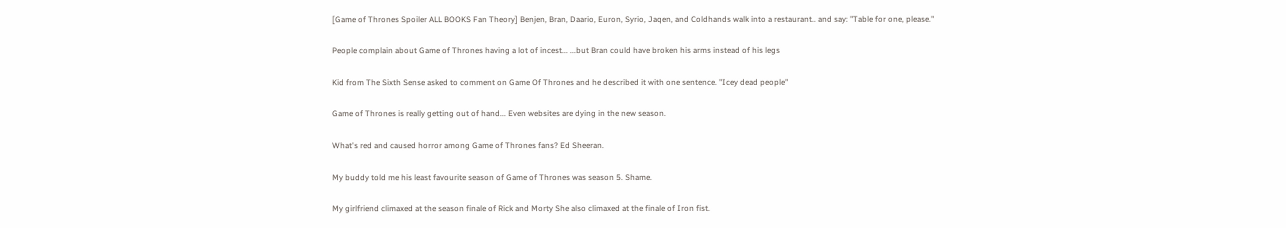[Game of Thrones Spoiler ALL BOOKS Fan Theory] Benjen, Bran, Daario, Euron, Syrio, Jaqen, and Coldhands walk into a restaurant.. and say: "Table for one, please."

People complain about Game of Thrones having a lot of incest... ...but Bran could have broken his arms instead of his legs

Kid from The Sixth Sense asked to comment on Game Of Thrones and he described it with one sentence. "Icey dead people"

Game of Thrones is really getting out of hand... Even websites are dying in the new season.

What's red and caused horror among Game of Thrones fans? Ed Sheeran.

My buddy told me his least favourite season of Game of Thrones was season 5. Shame.

My girlfriend climaxed at the season finale of Rick and Morty She also climaxed at the finale of Iron fist.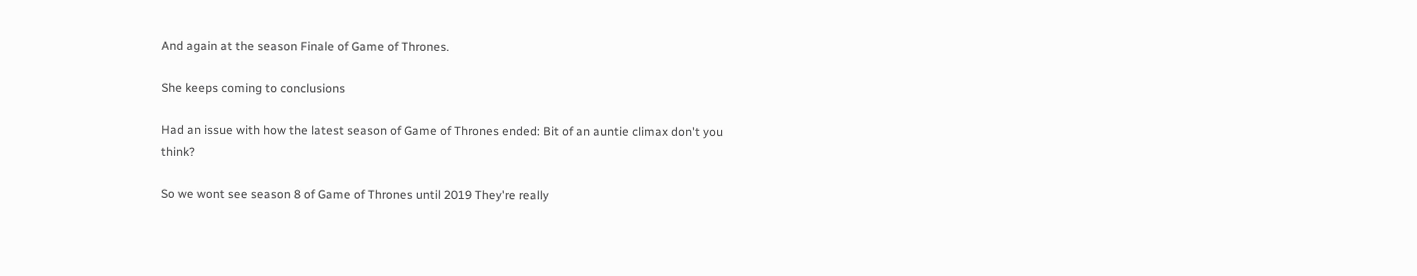And again at the season Finale of Game of Thrones.

She keeps coming to conclusions

Had an issue with how the latest season of Game of Thrones ended: Bit of an auntie climax don't you think?

So we wont see season 8 of Game of Thrones until 2019 They're really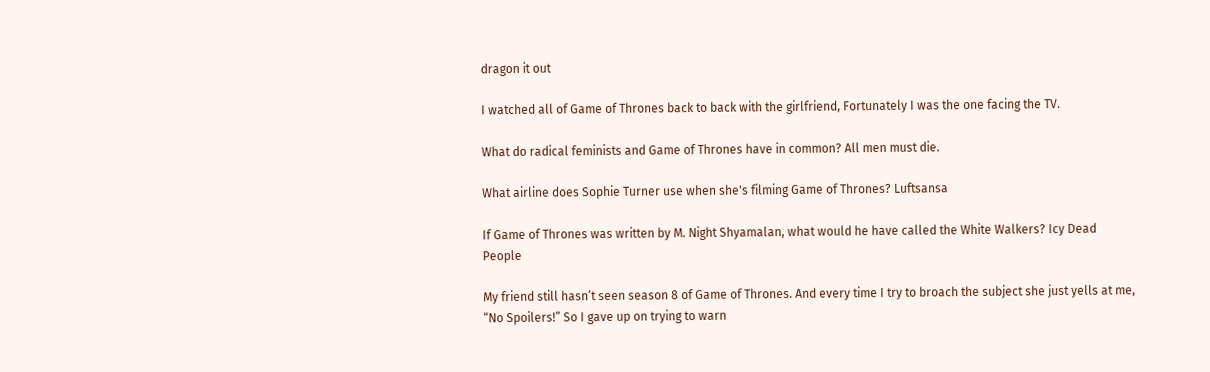dragon it out

I watched all of Game of Thrones back to back with the girlfriend, Fortunately I was the one facing the TV.

What do radical feminists and Game of Thrones have in common? All men must die.

What airline does Sophie Turner use when she's filming Game of Thrones? Luftsansa

If Game of Thrones was written by M. Night Shyamalan, what would he have called the White Walkers? Icy Dead People

My friend still hasn’t seen season 8 of Game of Thrones. And every time I try to broach the subject she just yells at me, “No Spoilers!” So I gave up on trying to warn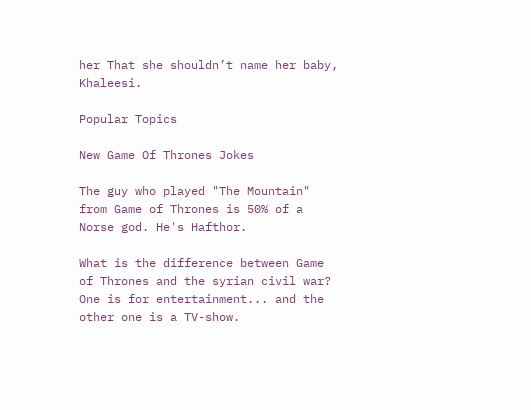her That she shouldn’t name her baby, Khaleesi.

Popular Topics

New Game Of Thrones Jokes

The guy who played "The Mountain" from Game of Thrones is 50% of a Norse god. He's Hafthor.

What is the difference between Game of Thrones and the syrian civil war? One is for entertainment... and the other one is a TV-show.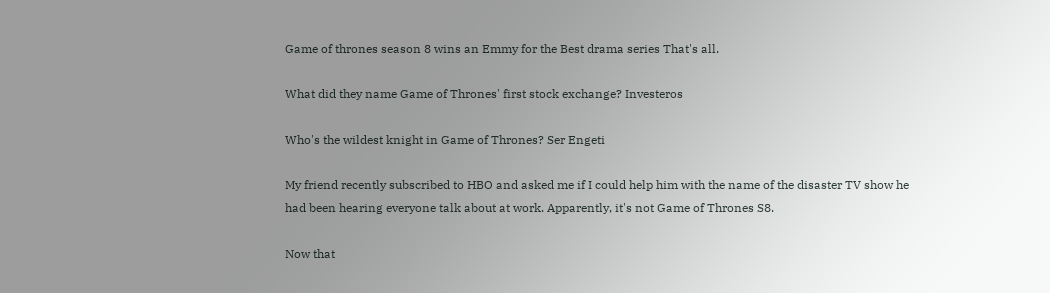Game of thrones season 8 wins an Emmy for the Best drama series That's all.

What did they name Game of Thrones' first stock exchange? Investeros

Who's the wildest knight in Game of Thrones? Ser Engeti

My friend recently subscribed to HBO and asked me if I could help him with the name of the disaster TV show he had been hearing everyone talk about at work. Apparently, it's not Game of Thrones S8.

Now that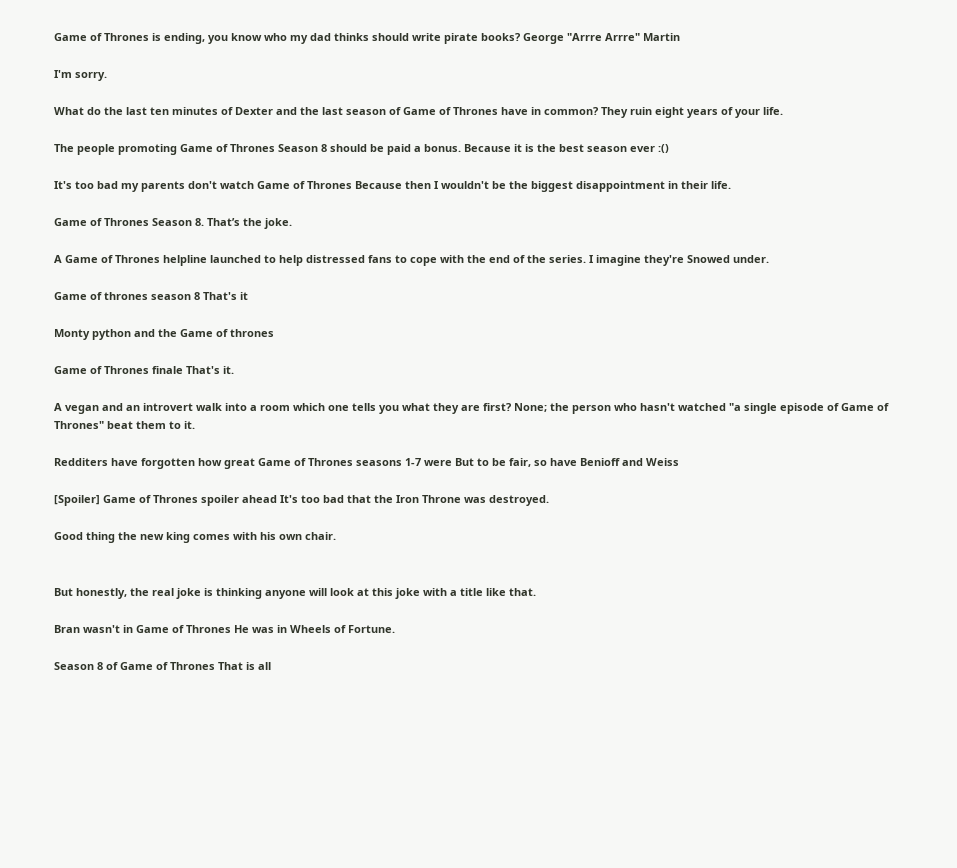Game of Thrones is ending, you know who my dad thinks should write pirate books? George "Arrre Arrre" Martin

I'm sorry.

What do the last ten minutes of Dexter and the last season of Game of Thrones have in common? They ruin eight years of your life.

The people promoting Game of Thrones Season 8 should be paid a bonus. Because it is the best season ever :()

It's too bad my parents don't watch Game of Thrones Because then I wouldn't be the biggest disappointment in their life.

Game of Thrones Season 8. That’s the joke.

A Game of Thrones helpline launched to help distressed fans to cope with the end of the series. I imagine they're Snowed under.

Game of thrones season 8 That's it

Monty python and the Game of thrones

Game of Thrones finale That's it.

A vegan and an introvert walk into a room which one tells you what they are first? None; the person who hasn't watched "a single episode of Game of Thrones" beat them to it.

Redditers have forgotten how great Game of Thrones seasons 1-7 were But to be fair, so have Benioff and Weiss

[Spoiler] Game of Thrones spoiler ahead It's too bad that the Iron Throne was destroyed.

Good thing the new king comes with his own chair.


But honestly, the real joke is thinking anyone will look at this joke with a title like that.

Bran wasn't in Game of Thrones He was in Wheels of Fortune.

Season 8 of Game of Thrones That is all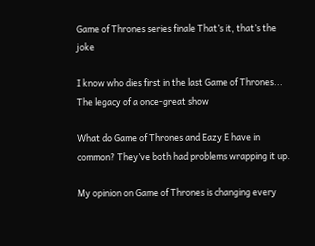Game of Thrones series finale That’s it, that’s the joke

I know who dies first in the last Game of Thrones... The legacy of a once-great show

What do Game of Thrones and Eazy E have in common? They’ve both had problems wrapping it up.

My opinion on Game of Thrones is changing every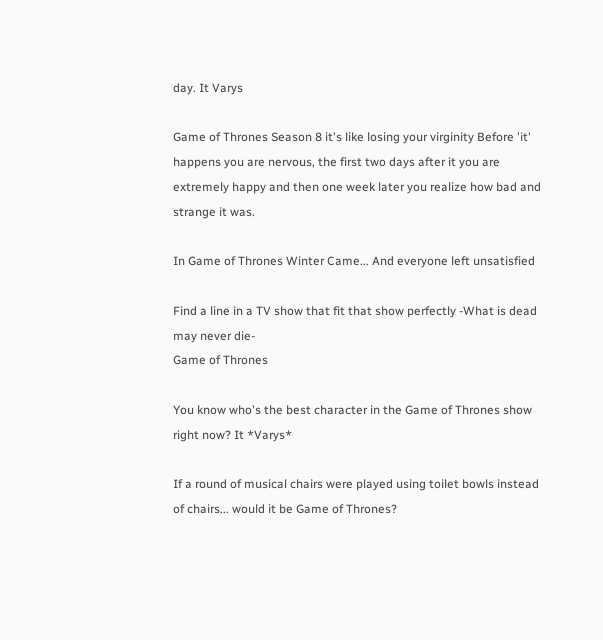day. It Varys

Game of Thrones Season 8 it's like losing your virginity Before 'it' happens you are nervous, the first two days after it you are extremely happy and then one week later you realize how bad and strange it was.

In Game of Thrones Winter Came... And everyone left unsatisfied

Find a line in a TV show that fit that show perfectly -What is dead may never die-
Game of Thrones

You know who's the best character in the Game of Thrones show right now? It *Varys*

If a round of musical chairs were played using toilet bowls instead of chairs... would it be Game of Thrones?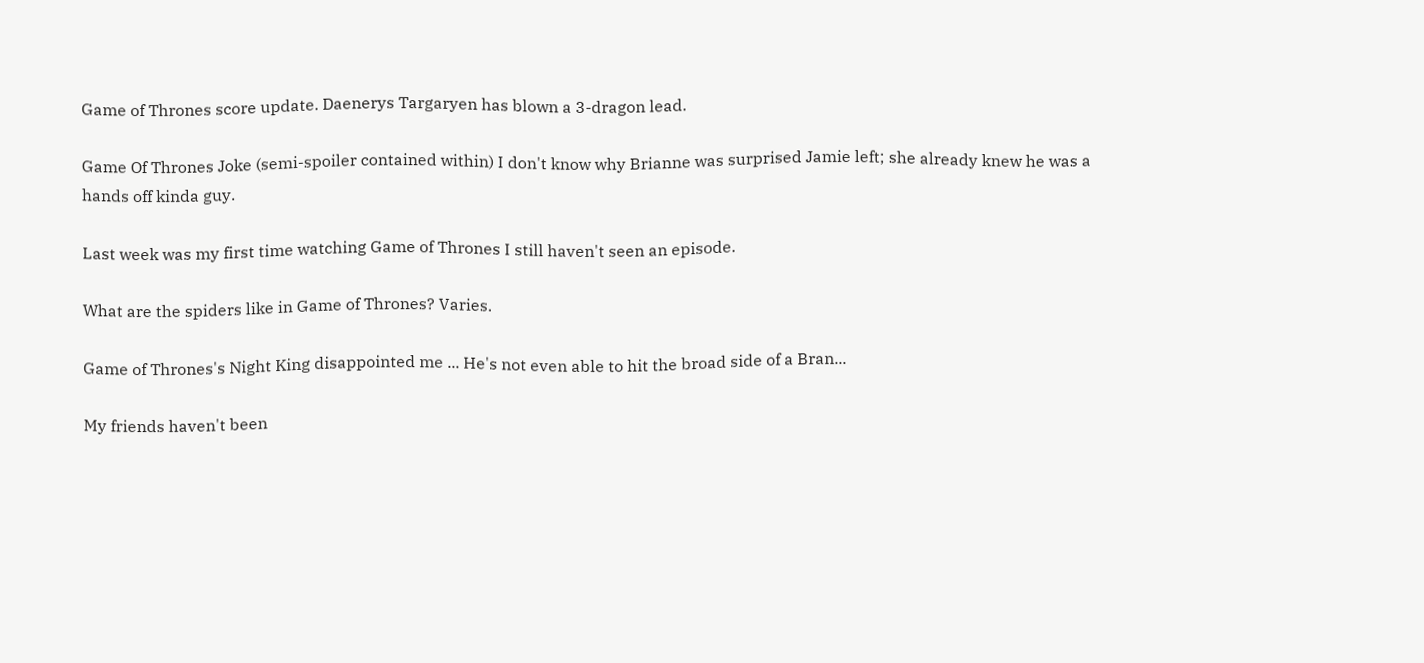Game of Thrones score update. Daenerys Targaryen has blown a 3-dragon lead.

Game Of Thrones Joke (semi-spoiler contained within) I don't know why Brianne was surprised Jamie left; she already knew he was a hands off kinda guy.

Last week was my first time watching Game of Thrones I still haven't seen an episode.

What are the spiders like in Game of Thrones? Varies.

Game of Thrones's Night King disappointed me ... He's not even able to hit the broad side of a Bran...

My friends haven't been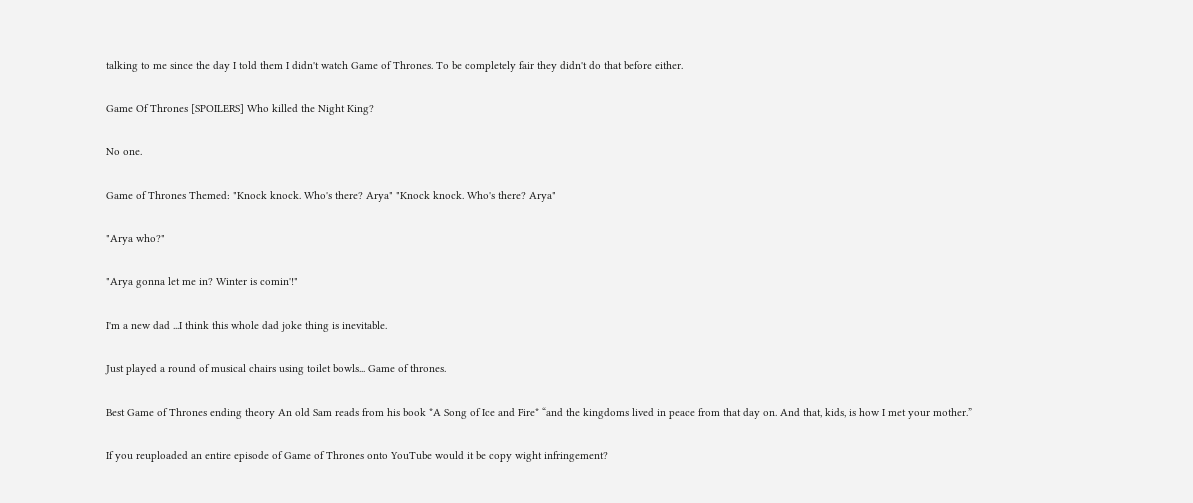talking to me since the day I told them I didn't watch Game of Thrones. To be completely fair they didn't do that before either.

Game Of Thrones [SPOILERS] Who killed the Night King?

No one.

Game of Thrones Themed: "Knock knock. Who's there? Arya" "Knock knock. Who's there? Arya"

"Arya who?"

"Arya gonna let me in? Winter is comin'!"

I'm a new dad ...I think this whole dad joke thing is inevitable.

Just played a round of musical chairs using toilet bowls... Game of thrones.

Best Game of Thrones ending theory An old Sam reads from his book *A Song of Ice and Fire* “and the kingdoms lived in peace from that day on. And that, kids, is how I met your mother.”

If you reuploaded an entire episode of Game of Thrones onto YouTube would it be copy wight infringement?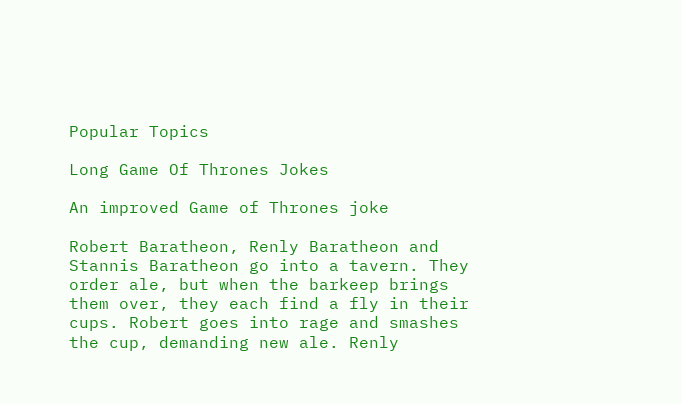Popular Topics

Long Game Of Thrones Jokes

An improved Game of Thrones joke

Robert Baratheon, Renly Baratheon and Stannis Baratheon go into a tavern. They order ale, but when the barkeep brings them over, they each find a fly in their cups. Robert goes into rage and smashes the cup, demanding new ale. Renly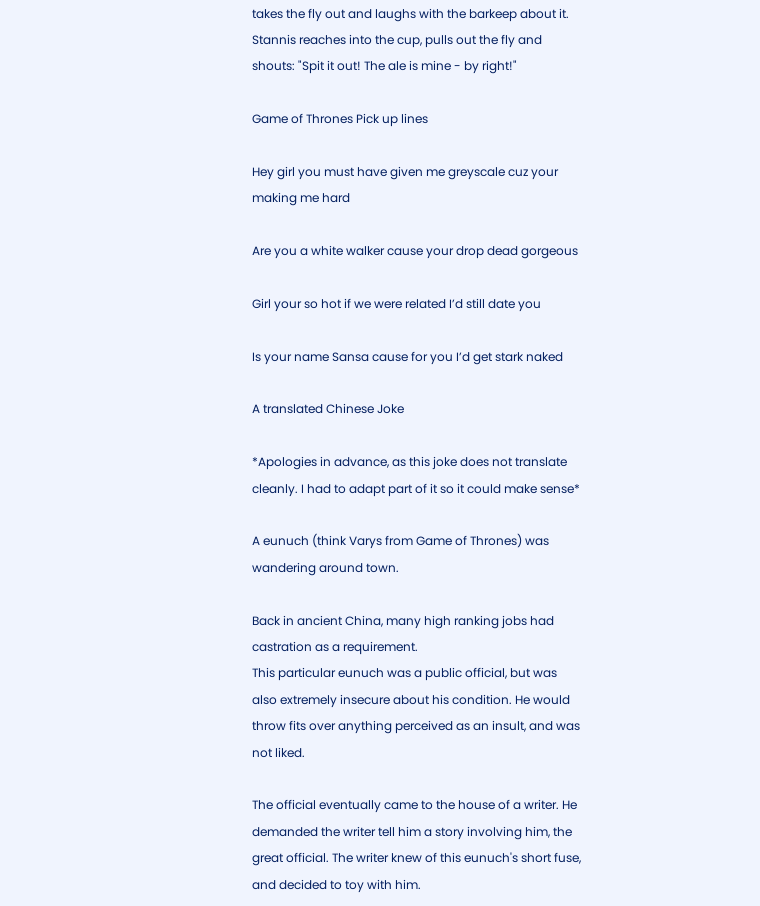takes the fly out and laughs with the barkeep about it. Stannis reaches into the cup, pulls out the fly and shouts: "Spit it out! The ale is mine - by right!"

Game of Thrones Pick up lines

Hey girl you must have given me greyscale cuz your making me hard

Are you a white walker cause your drop dead gorgeous

Girl your so hot if we were related I’d still date you

Is your name Sansa cause for you I’d get stark naked

A translated Chinese Joke

*Apologies in advance, as this joke does not translate cleanly. I had to adapt part of it so it could make sense*

A eunuch (think Varys from Game of Thrones) was wandering around town.

Back in ancient China, many high ranking jobs had castration as a requirement.
This particular eunuch was a public official, but was also extremely insecure about his condition. He would throw fits over anything perceived as an insult, and was not liked.

The official eventually came to the house of a writer. He demanded the writer tell him a story involving him, the great official. The writer knew of this eunuch's short fuse, and decided to toy with him.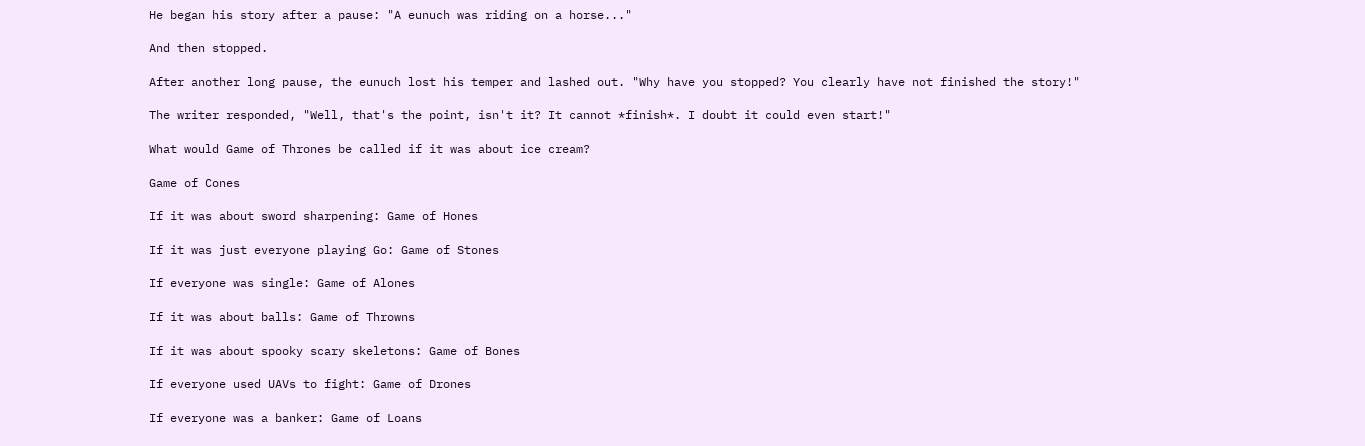He began his story after a pause: "A eunuch was riding on a horse..."

And then stopped.

After another long pause, the eunuch lost his temper and lashed out. "Why have you stopped? You clearly have not finished the story!"

The writer responded, "Well, that's the point, isn't it? It cannot *finish*. I doubt it could even start!"

What would Game of Thrones be called if it was about ice cream?

Game of Cones

If it was about sword sharpening: Game of Hones

If it was just everyone playing Go: Game of Stones

If everyone was single: Game of Alones

If it was about balls: Game of Throwns

If it was about spooky scary skeletons: Game of Bones

If everyone used UAVs to fight: Game of Drones

If everyone was a banker: Game of Loans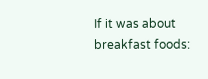If it was about breakfast foods: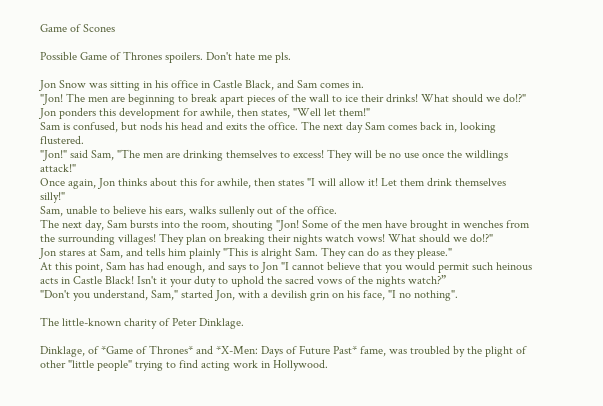Game of Scones

Possible Game of Thrones spoilers. Don't hate me pls.

Jon Snow was sitting in his office in Castle Black, and Sam comes in.
"Jon! The men are beginning to break apart pieces of the wall to ice their drinks! What should we do!?"
Jon ponders this development for awhile, then states, "Well let them!"
Sam is confused, but nods his head and exits the office. The next day Sam comes back in, looking flustered.
"Jon!" said Sam, "The men are drinking themselves to excess! They will be no use once the wildlings attack!"
Once again, Jon thinks about this for awhile, then states "I will allow it! Let them drink themselves silly!"
Sam, unable to believe his ears, walks sullenly out of the office.
The next day, Sam bursts into the room, shouting "Jon! Some of the men have brought in wenches from the surrounding villages! They plan on breaking their nights watch vows! What should we do!?"
Jon stares at Sam, and tells him plainly "This is alright Sam. They can do as they please."
At this point, Sam has had enough, and says to Jon "I cannot believe that you would permit such heinous acts in Castle Black! Isn't it your duty to uphold the sacred vows of the nights watch?”
"Don't you understand, Sam," started Jon, with a devilish grin on his face, "I no nothing".

The little-known charity of Peter Dinklage.

Dinklage, of *Game of Thrones* and *X-Men: Days of Future Past* fame, was troubled by the plight of other "little people" trying to find acting work in Hollywood.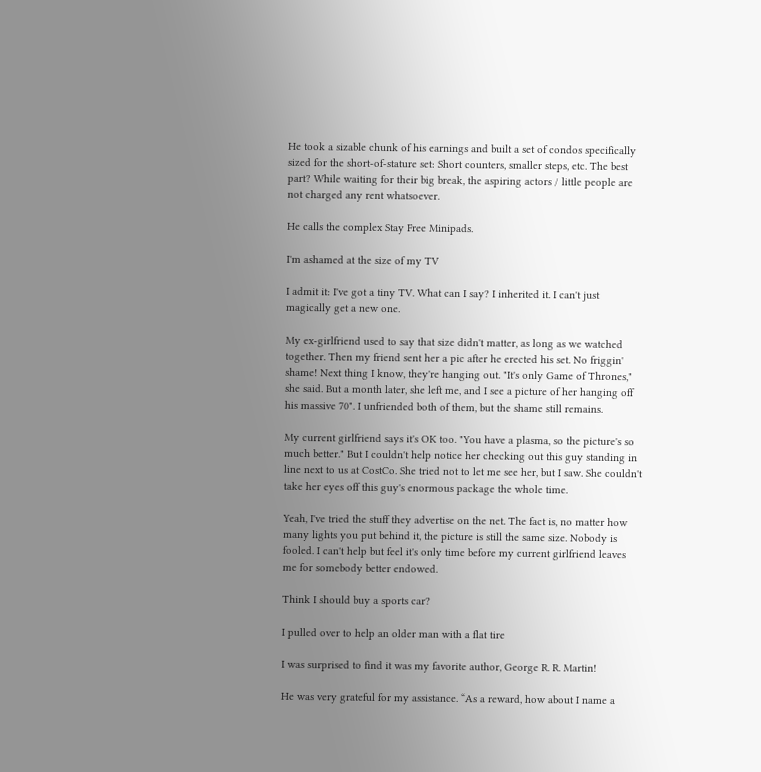He took a sizable chunk of his earnings and built a set of condos specifically sized for the short-of-stature set: Short counters, smaller steps, etc. The best part? While waiting for their big break, the aspiring actors / little people are not charged any rent whatsoever.

He calls the complex Stay Free Minipads.

I'm ashamed at the size of my TV

I admit it: I've got a tiny TV. What can I say? I inherited it. I can't just magically get a new one.

My ex-girlfriend used to say that size didn't matter, as long as we watched together. Then my friend sent her a pic after he erected his set. No friggin' shame! Next thing I know, they're hanging out. "It's only Game of Thrones," she said. But a month later, she left me, and I see a picture of her hanging off his massive 70". I unfriended both of them, but the shame still remains.

My current girlfriend says it's OK too. "You have a plasma, so the picture's so much better." But I couldn't help notice her checking out this guy standing in line next to us at CostCo. She tried not to let me see her, but I saw. She couldn't take her eyes off this guy's enormous package the whole time.

Yeah, I've tried the stuff they advertise on the net. The fact is, no matter how many lights you put behind it, the picture is still the same size. Nobody is fooled. I can't help but feel it's only time before my current girlfriend leaves me for somebody better endowed.

Think I should buy a sports car?

I pulled over to help an older man with a flat tire

I was surprised to find it was my favorite author, George R. R. Martin!

He was very grateful for my assistance. “As a reward, how about I name a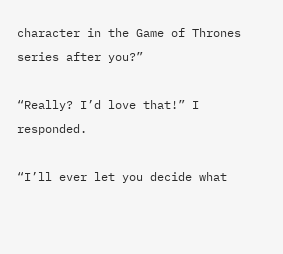character in the Game of Thrones series after you?”

“Really? I’d love that!” I responded.

“I’ll ever let you decide what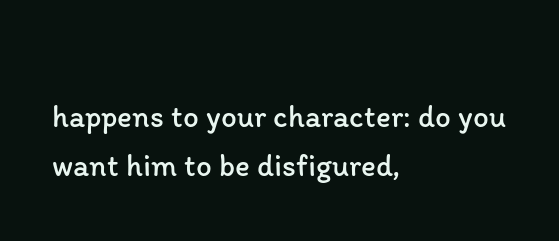happens to your character: do you want him to be disfigured,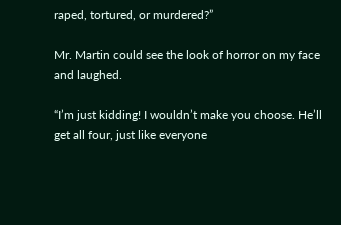raped, tortured, or murdered?”

Mr. Martin could see the look of horror on my face and laughed.

“I’m just kidding! I wouldn’t make you choose. He’ll get all four, just like everyone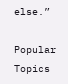else.”

Popular Topics